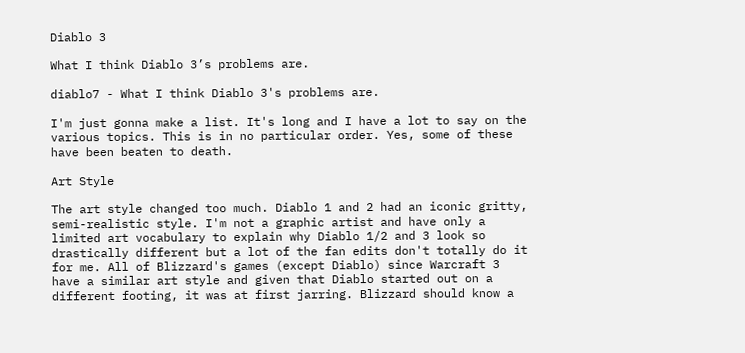Diablo 3

What I think Diablo 3’s problems are.

diablo7 - What I think Diablo 3's problems are.

I'm just gonna make a list. It's long and I have a lot to say on the various topics. This is in no particular order. Yes, some of these have been beaten to death.

Art Style

The art style changed too much. Diablo 1 and 2 had an iconic gritty, semi-realistic style. I'm not a graphic artist and have only a limited art vocabulary to explain why Diablo 1/2 and 3 look so drastically different but a lot of the fan edits don't totally do it for me. All of Blizzard's games (except Diablo) since Warcraft 3 have a similar art style and given that Diablo started out on a different footing, it was at first jarring. Blizzard should know a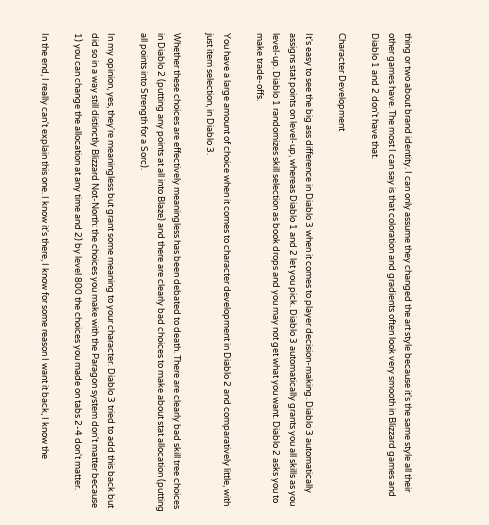thing or two about brand identity. I can only assume they changed the art style because it's the same style all their other games have. The most I can say is that coloration and gradients often look very smooth in Blizzard games and Diablo 1 and 2 don't have that.

Character Development

It's easy to see the big ass difference in Diablo 3 when it comes to player decision-making. Diablo 3 automatically assigns stat points on level-up, whereas Diablo 1 and 2 let you pick. Diablo 3 automatically grants you all skills as you level-up. Diablo 1 randomizes skill selection as book drops and you may not get what you want. Diablo 2 asks you to make trade-offs.

You have a large amount of choice when it comes to character development in Diablo 2 and comparatively little, with just item selection, in Diablo 3.

Whether these choices are effectively meaningless has been debated to death. There are clearly bad skill tree choices in Diablo 2 (putting any points at all into Blaze) and there are clearly bad choices to make about stat allocation (putting all points into Strength for a Sorc).

In my opinion, yes, they're meaningless but grant some meaning to your character. Diablo 3 tried to add this back but did so in a way still distinctly Blizzard Not-North: the choices you make with the Paragon system don't matter because 1) you can change the allocation at any time and 2) by level 800 the choices you made on tabs 2-4 don't matter.

In the end, I really can't explain this one. I know it's there, I know for some reason I want it back, I know the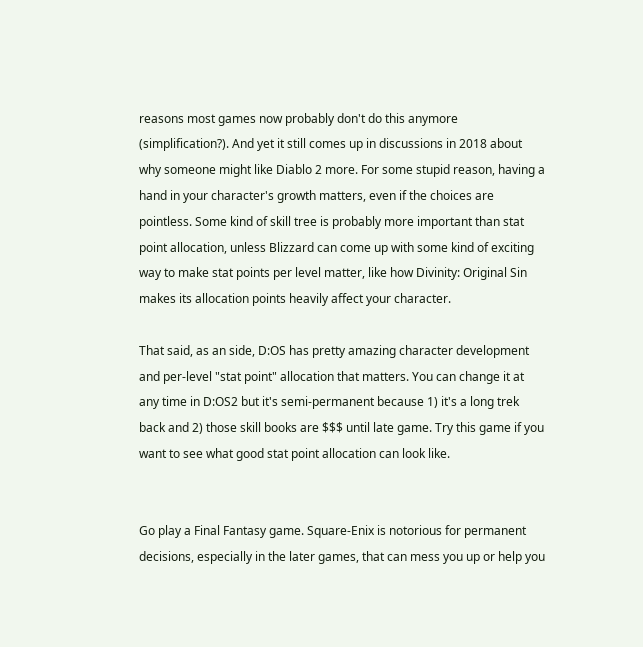reasons most games now probably don't do this anymore (simplification?). And yet it still comes up in discussions in 2018 about why someone might like Diablo 2 more. For some stupid reason, having a hand in your character's growth matters, even if the choices are pointless. Some kind of skill tree is probably more important than stat point allocation, unless Blizzard can come up with some kind of exciting way to make stat points per level matter, like how Divinity: Original Sin makes its allocation points heavily affect your character.

That said, as an side, D:OS has pretty amazing character development and per-level "stat point" allocation that matters. You can change it at any time in D:OS2 but it's semi-permanent because 1) it's a long trek back and 2) those skill books are $$$ until late game. Try this game if you want to see what good stat point allocation can look like.


Go play a Final Fantasy game. Square-Enix is notorious for permanent decisions, especially in the later games, that can mess you up or help you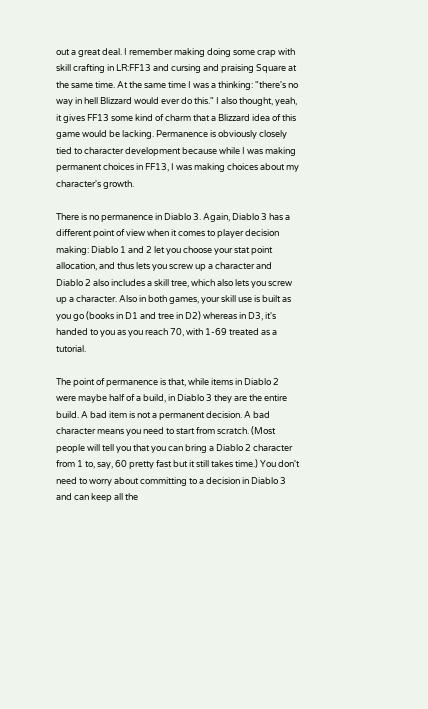out a great deal. I remember making doing some crap with skill crafting in LR:FF13 and cursing and praising Square at the same time. At the same time I was a thinking: "there's no way in hell Blizzard would ever do this." I also thought, yeah, it gives FF13 some kind of charm that a Blizzard idea of this game would be lacking. Permanence is obviously closely tied to character development because while I was making permanent choices in FF13, I was making choices about my character's growth.

There is no permanence in Diablo 3. Again, Diablo 3 has a different point of view when it comes to player decision making: Diablo 1 and 2 let you choose your stat point allocation, and thus lets you screw up a character and Diablo 2 also includes a skill tree, which also lets you screw up a character. Also in both games, your skill use is built as you go (books in D1 and tree in D2) whereas in D3, it's handed to you as you reach 70, with 1-69 treated as a tutorial.

The point of permanence is that, while items in Diablo 2 were maybe half of a build, in Diablo 3 they are the entire build. A bad item is not a permanent decision. A bad character means you need to start from scratch. (Most people will tell you that you can bring a Diablo 2 character from 1 to, say, 60 pretty fast but it still takes time.) You don't need to worry about committing to a decision in Diablo 3 and can keep all the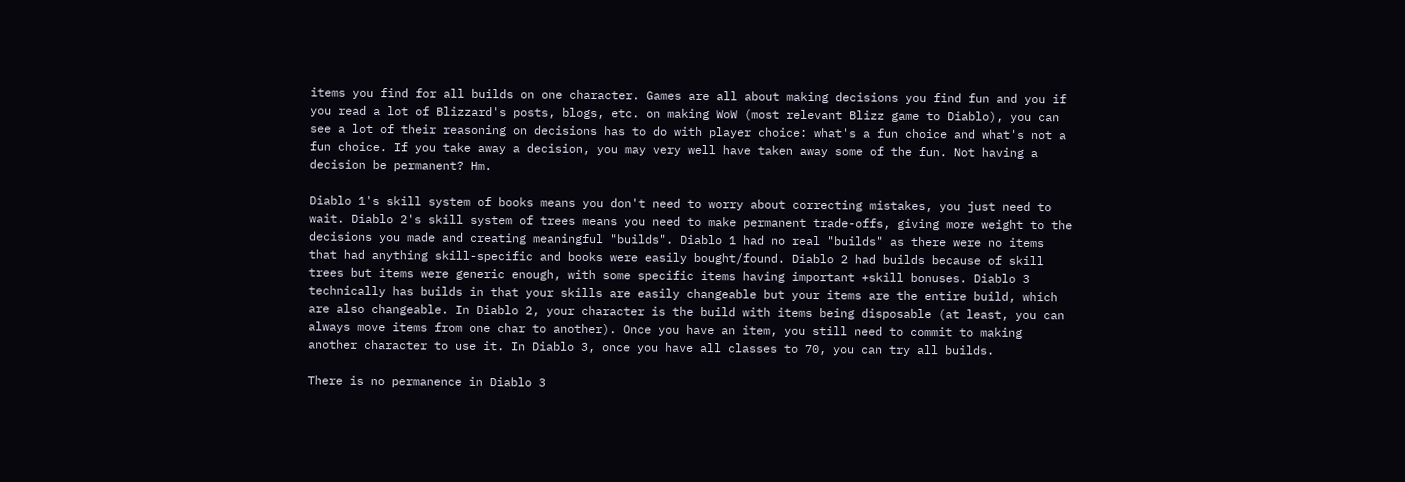items you find for all builds on one character. Games are all about making decisions you find fun and you if you read a lot of Blizzard's posts, blogs, etc. on making WoW (most relevant Blizz game to Diablo), you can see a lot of their reasoning on decisions has to do with player choice: what's a fun choice and what's not a fun choice. If you take away a decision, you may very well have taken away some of the fun. Not having a decision be permanent? Hm.

Diablo 1's skill system of books means you don't need to worry about correcting mistakes, you just need to wait. Diablo 2's skill system of trees means you need to make permanent trade-offs, giving more weight to the decisions you made and creating meaningful "builds". Diablo 1 had no real "builds" as there were no items that had anything skill-specific and books were easily bought/found. Diablo 2 had builds because of skill trees but items were generic enough, with some specific items having important +skill bonuses. Diablo 3 technically has builds in that your skills are easily changeable but your items are the entire build, which are also changeable. In Diablo 2, your character is the build with items being disposable (at least, you can always move items from one char to another). Once you have an item, you still need to commit to making another character to use it. In Diablo 3, once you have all classes to 70, you can try all builds.

There is no permanence in Diablo 3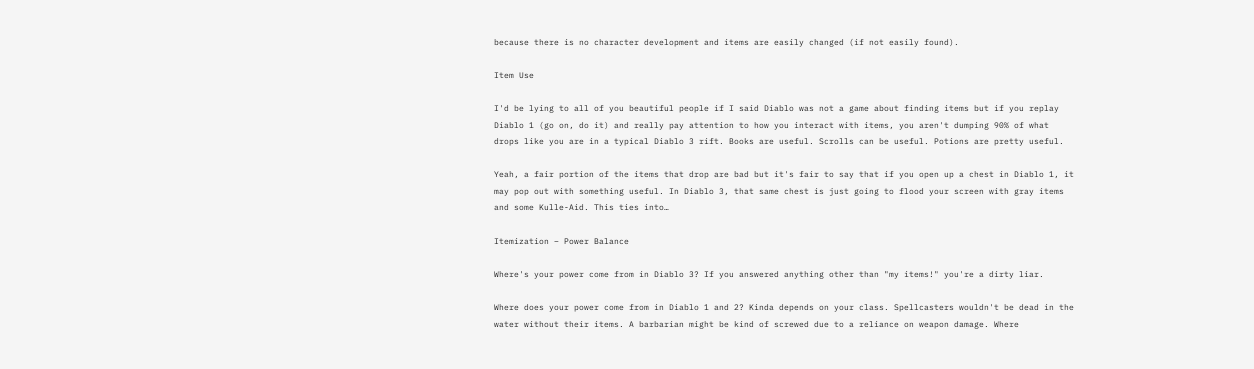because there is no character development and items are easily changed (if not easily found).

Item Use

I'd be lying to all of you beautiful people if I said Diablo was not a game about finding items but if you replay Diablo 1 (go on, do it) and really pay attention to how you interact with items, you aren't dumping 90% of what drops like you are in a typical Diablo 3 rift. Books are useful. Scrolls can be useful. Potions are pretty useful.

Yeah, a fair portion of the items that drop are bad but it's fair to say that if you open up a chest in Diablo 1, it may pop out with something useful. In Diablo 3, that same chest is just going to flood your screen with gray items and some Kulle-Aid. This ties into…

Itemization – Power Balance

Where's your power come from in Diablo 3? If you answered anything other than "my items!" you're a dirty liar.

Where does your power come from in Diablo 1 and 2? Kinda depends on your class. Spellcasters wouldn't be dead in the water without their items. A barbarian might be kind of screwed due to a reliance on weapon damage. Where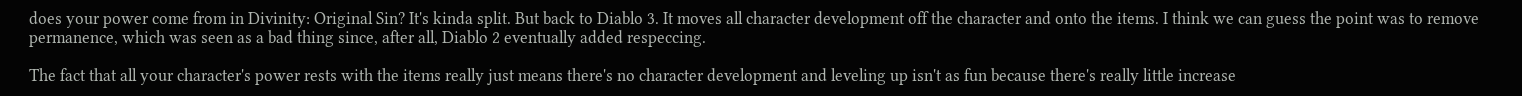does your power come from in Divinity: Original Sin? It's kinda split. But back to Diablo 3. It moves all character development off the character and onto the items. I think we can guess the point was to remove permanence, which was seen as a bad thing since, after all, Diablo 2 eventually added respeccing.

The fact that all your character's power rests with the items really just means there's no character development and leveling up isn't as fun because there's really little increase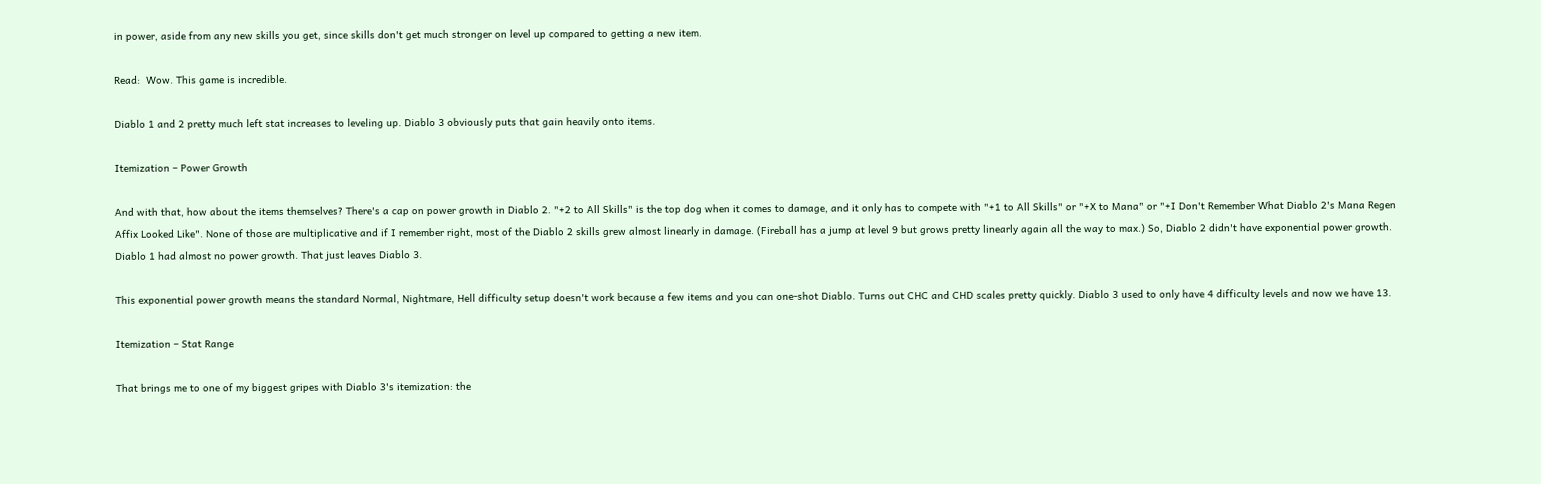in power, aside from any new skills you get, since skills don't get much stronger on level up compared to getting a new item.

Read:  Wow. This game is incredible.

Diablo 1 and 2 pretty much left stat increases to leveling up. Diablo 3 obviously puts that gain heavily onto items.

Itemization – Power Growth

And with that, how about the items themselves? There's a cap on power growth in Diablo 2. "+2 to All Skills" is the top dog when it comes to damage, and it only has to compete with "+1 to All Skills" or "+X to Mana" or "+I Don't Remember What Diablo 2's Mana Regen Affix Looked Like". None of those are multiplicative and if I remember right, most of the Diablo 2 skills grew almost linearly in damage. (Fireball has a jump at level 9 but grows pretty linearly again all the way to max.) So, Diablo 2 didn't have exponential power growth. Diablo 1 had almost no power growth. That just leaves Diablo 3.

This exponential power growth means the standard Normal, Nightmare, Hell difficulty setup doesn't work because a few items and you can one-shot Diablo. Turns out CHC and CHD scales pretty quickly. Diablo 3 used to only have 4 difficulty levels and now we have 13.

Itemization – Stat Range

That brings me to one of my biggest gripes with Diablo 3's itemization: the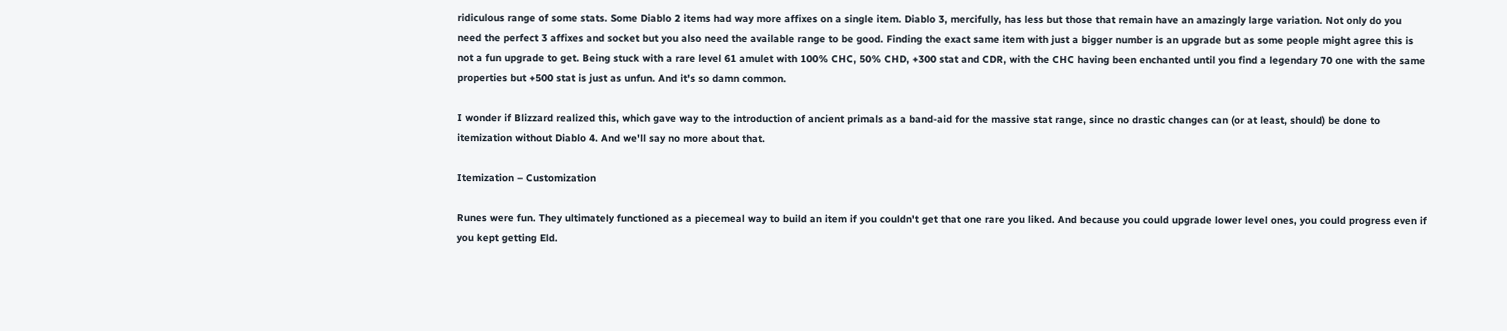ridiculous range of some stats. Some Diablo 2 items had way more affixes on a single item. Diablo 3, mercifully, has less but those that remain have an amazingly large variation. Not only do you need the perfect 3 affixes and socket but you also need the available range to be good. Finding the exact same item with just a bigger number is an upgrade but as some people might agree this is not a fun upgrade to get. Being stuck with a rare level 61 amulet with 100% CHC, 50% CHD, +300 stat and CDR, with the CHC having been enchanted until you find a legendary 70 one with the same properties but +500 stat is just as unfun. And it's so damn common.

I wonder if Blizzard realized this, which gave way to the introduction of ancient primals as a band-aid for the massive stat range, since no drastic changes can (or at least, should) be done to itemization without Diablo 4. And we'll say no more about that.

Itemization – Customization

Runes were fun. They ultimately functioned as a piecemeal way to build an item if you couldn't get that one rare you liked. And because you could upgrade lower level ones, you could progress even if you kept getting Eld.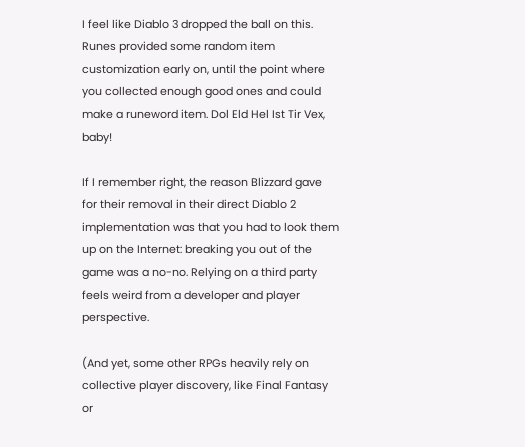I feel like Diablo 3 dropped the ball on this. Runes provided some random item customization early on, until the point where you collected enough good ones and could make a runeword item. Dol Eld Hel Ist Tir Vex, baby!

If I remember right, the reason Blizzard gave for their removal in their direct Diablo 2 implementation was that you had to look them up on the Internet: breaking you out of the game was a no-no. Relying on a third party feels weird from a developer and player perspective.

(And yet, some other RPGs heavily rely on collective player discovery, like Final Fantasy or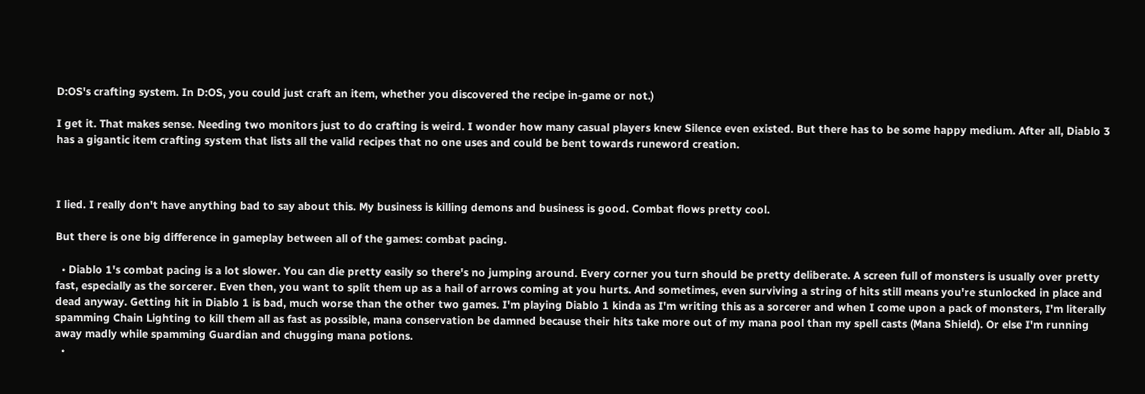D:OS's crafting system. In D:OS, you could just craft an item, whether you discovered the recipe in-game or not.)

I get it. That makes sense. Needing two monitors just to do crafting is weird. I wonder how many casual players knew Silence even existed. But there has to be some happy medium. After all, Diablo 3 has a gigantic item crafting system that lists all the valid recipes that no one uses and could be bent towards runeword creation.



I lied. I really don't have anything bad to say about this. My business is killing demons and business is good. Combat flows pretty cool.

But there is one big difference in gameplay between all of the games: combat pacing.

  • Diablo 1's combat pacing is a lot slower. You can die pretty easily so there's no jumping around. Every corner you turn should be pretty deliberate. A screen full of monsters is usually over pretty fast, especially as the sorcerer. Even then, you want to split them up as a hail of arrows coming at you hurts. And sometimes, even surviving a string of hits still means you're stunlocked in place and dead anyway. Getting hit in Diablo 1 is bad, much worse than the other two games. I'm playing Diablo 1 kinda as I'm writing this as a sorcerer and when I come upon a pack of monsters, I'm literally spamming Chain Lighting to kill them all as fast as possible, mana conservation be damned because their hits take more out of my mana pool than my spell casts (Mana Shield). Or else I'm running away madly while spamming Guardian and chugging mana potions.
  •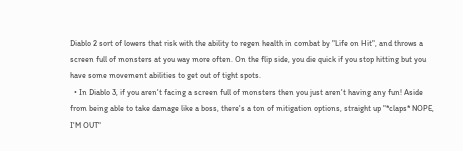Diablo 2 sort of lowers that risk with the ability to regen health in combat by "Life on Hit", and throws a screen full of monsters at you way more often. On the flip side, you die quick if you stop hitting but you have some movement abilities to get out of tight spots.
  • In Diablo 3, if you aren't facing a screen full of monsters then you just aren't having any fun! Aside from being able to take damage like a boss, there's a ton of mitigation options, straight up "*claps* NOPE, I'M OUT"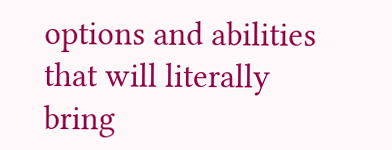options and abilities that will literally bring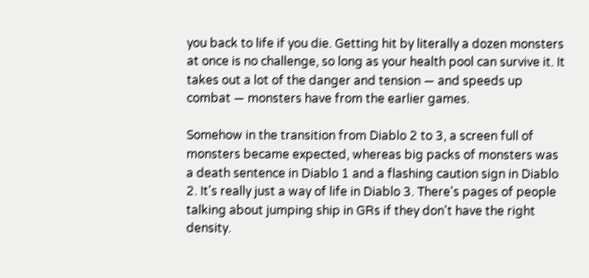you back to life if you die. Getting hit by literally a dozen monsters at once is no challenge, so long as your health pool can survive it. It takes out a lot of the danger and tension — and speeds up combat — monsters have from the earlier games.

Somehow in the transition from Diablo 2 to 3, a screen full of monsters became expected, whereas big packs of monsters was a death sentence in Diablo 1 and a flashing caution sign in Diablo 2. It's really just a way of life in Diablo 3. There's pages of people talking about jumping ship in GRs if they don't have the right density.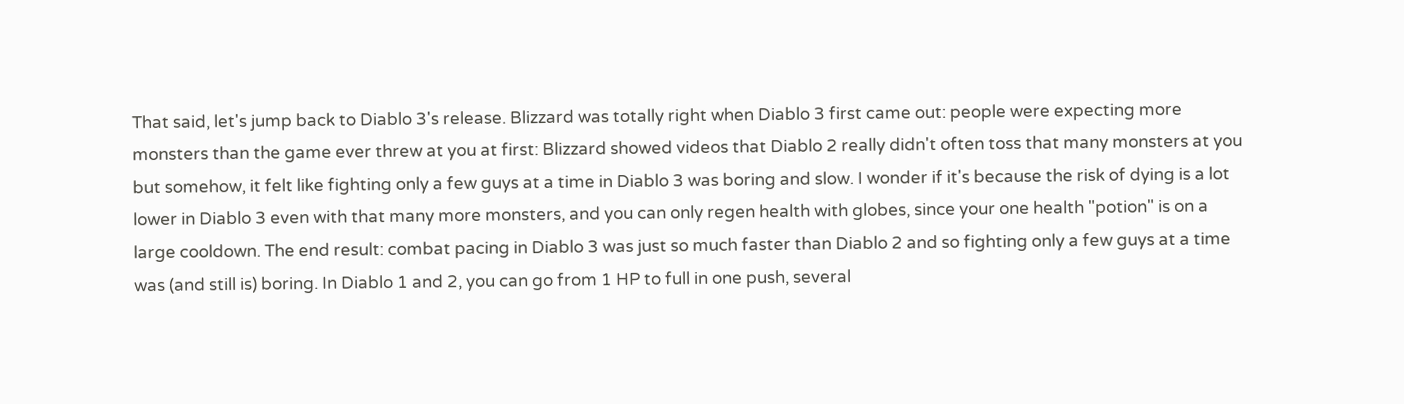That said, let's jump back to Diablo 3's release. Blizzard was totally right when Diablo 3 first came out: people were expecting more monsters than the game ever threw at you at first: Blizzard showed videos that Diablo 2 really didn't often toss that many monsters at you but somehow, it felt like fighting only a few guys at a time in Diablo 3 was boring and slow. I wonder if it's because the risk of dying is a lot lower in Diablo 3 even with that many more monsters, and you can only regen health with globes, since your one health "potion" is on a large cooldown. The end result: combat pacing in Diablo 3 was just so much faster than Diablo 2 and so fighting only a few guys at a time was (and still is) boring. In Diablo 1 and 2, you can go from 1 HP to full in one push, several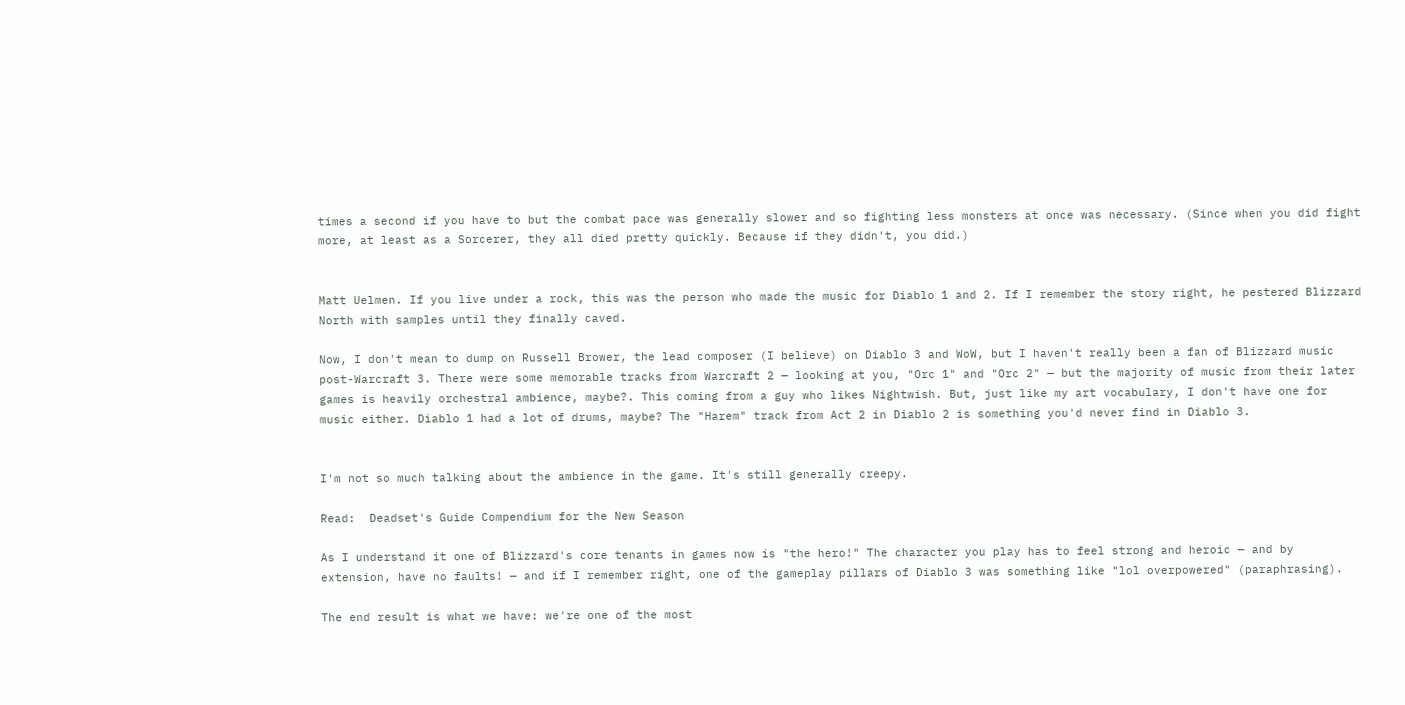times a second if you have to but the combat pace was generally slower and so fighting less monsters at once was necessary. (Since when you did fight more, at least as a Sorcerer, they all died pretty quickly. Because if they didn't, you did.)


Matt Uelmen. If you live under a rock, this was the person who made the music for Diablo 1 and 2. If I remember the story right, he pestered Blizzard North with samples until they finally caved.

Now, I don't mean to dump on Russell Brower, the lead composer (I believe) on Diablo 3 and WoW, but I haven't really been a fan of Blizzard music post-Warcraft 3. There were some memorable tracks from Warcraft 2 — looking at you, "Orc 1" and "Orc 2" — but the majority of music from their later games is heavily orchestral ambience, maybe?. This coming from a guy who likes Nightwish. But, just like my art vocabulary, I don't have one for music either. Diablo 1 had a lot of drums, maybe? The "Harem" track from Act 2 in Diablo 2 is something you'd never find in Diablo 3.


I'm not so much talking about the ambience in the game. It's still generally creepy.

Read:  Deadset's Guide Compendium for the New Season

As I understand it one of Blizzard's core tenants in games now is "the hero!" The character you play has to feel strong and heroic — and by extension, have no faults! — and if I remember right, one of the gameplay pillars of Diablo 3 was something like "lol overpowered" (paraphrasing).

The end result is what we have: we're one of the most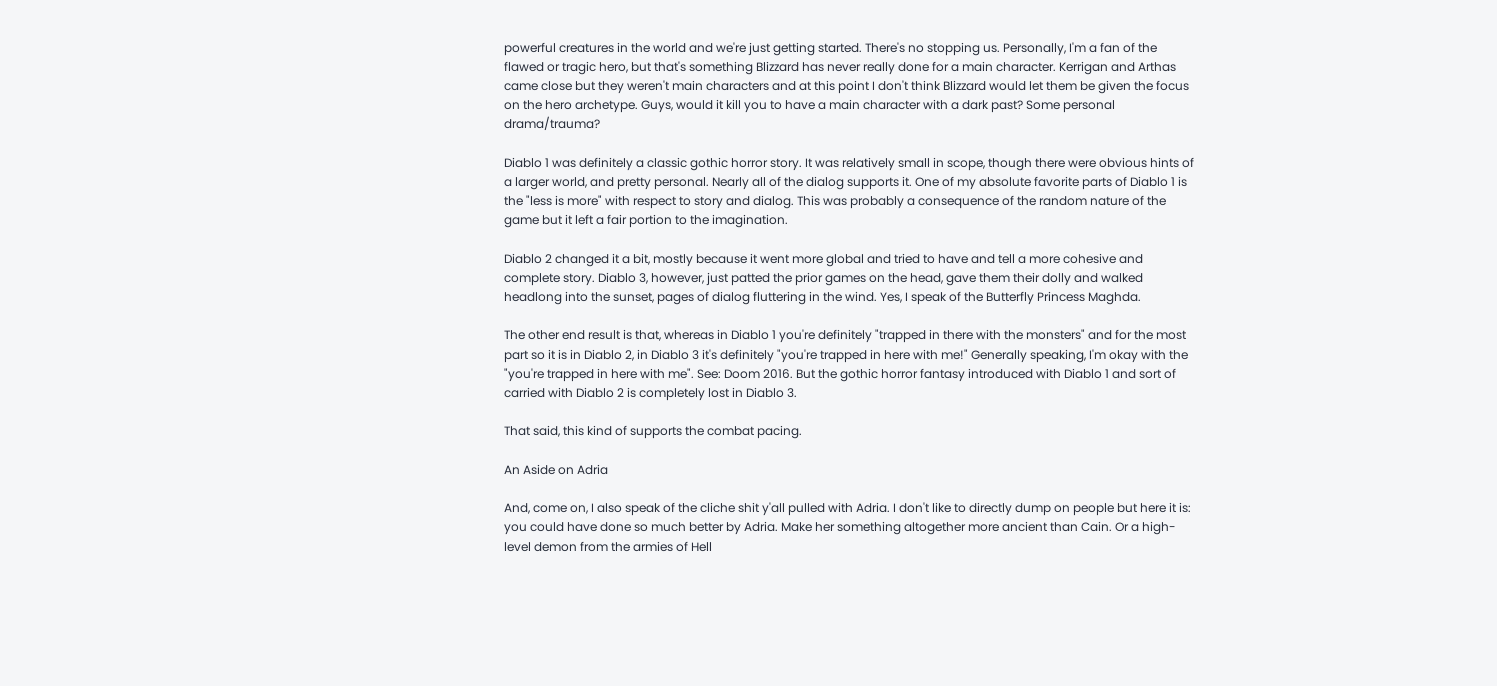powerful creatures in the world and we're just getting started. There's no stopping us. Personally, I'm a fan of the flawed or tragic hero, but that's something Blizzard has never really done for a main character. Kerrigan and Arthas came close but they weren't main characters and at this point I don't think Blizzard would let them be given the focus on the hero archetype. Guys, would it kill you to have a main character with a dark past? Some personal drama/trauma?

Diablo 1 was definitely a classic gothic horror story. It was relatively small in scope, though there were obvious hints of a larger world, and pretty personal. Nearly all of the dialog supports it. One of my absolute favorite parts of Diablo 1 is the "less is more" with respect to story and dialog. This was probably a consequence of the random nature of the game but it left a fair portion to the imagination.

Diablo 2 changed it a bit, mostly because it went more global and tried to have and tell a more cohesive and complete story. Diablo 3, however, just patted the prior games on the head, gave them their dolly and walked headlong into the sunset, pages of dialog fluttering in the wind. Yes, I speak of the Butterfly Princess Maghda.

The other end result is that, whereas in Diablo 1 you're definitely "trapped in there with the monsters" and for the most part so it is in Diablo 2, in Diablo 3 it's definitely "you're trapped in here with me!" Generally speaking, I'm okay with the "you're trapped in here with me". See: Doom 2016. But the gothic horror fantasy introduced with Diablo 1 and sort of carried with Diablo 2 is completely lost in Diablo 3.

That said, this kind of supports the combat pacing.

An Aside on Adria

And, come on, I also speak of the cliche shit y'all pulled with Adria. I don't like to directly dump on people but here it is: you could have done so much better by Adria. Make her something altogether more ancient than Cain. Or a high-level demon from the armies of Hell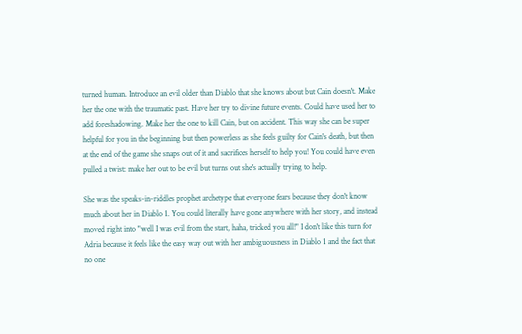turned human. Introduce an evil older than Diablo that she knows about but Cain doesn't. Make her the one with the traumatic past. Have her try to divine future events. Could have used her to add foreshadowing. Make her the one to kill Cain, but on accident. This way she can be super helpful for you in the beginning but then powerless as she feels guilty for Cain's death, but then at the end of the game she snaps out of it and sacrifices herself to help you! You could have even pulled a twist: make her out to be evil but turns out she's actually trying to help.

She was the speaks-in-riddles prophet archetype that everyone fears because they don't know much about her in Diablo 1. You could literally have gone anywhere with her story, and instead moved right into "well I was evil from the start, haha, tricked you all!" I don't like this turn for Adria because it feels like the easy way out with her ambiguousness in Diablo 1 and the fact that no one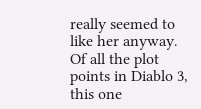really seemed to like her anyway. Of all the plot points in Diablo 3, this one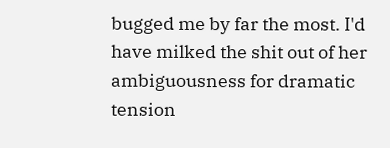bugged me by far the most. I'd have milked the shit out of her ambiguousness for dramatic tension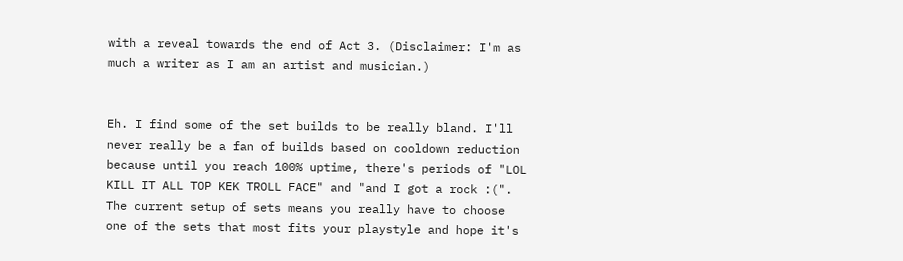with a reveal towards the end of Act 3. (Disclaimer: I'm as much a writer as I am an artist and musician.)


Eh. I find some of the set builds to be really bland. I'll never really be a fan of builds based on cooldown reduction because until you reach 100% uptime, there's periods of "LOL KILL IT ALL TOP KEK TROLL FACE" and "and I got a rock :(". The current setup of sets means you really have to choose one of the sets that most fits your playstyle and hope it's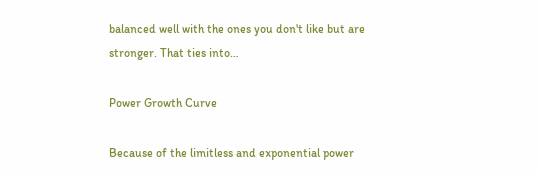balanced well with the ones you don't like but are stronger. That ties into…

Power Growth Curve

Because of the limitless and exponential power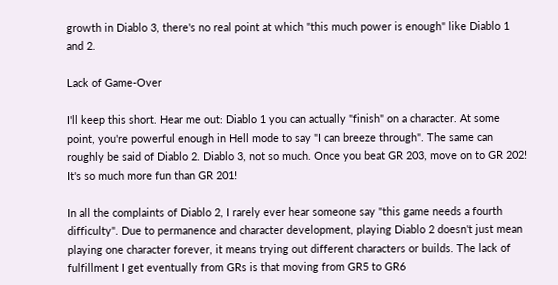growth in Diablo 3, there's no real point at which "this much power is enough" like Diablo 1 and 2.

Lack of Game-Over

I'll keep this short. Hear me out: Diablo 1 you can actually "finish" on a character. At some point, you're powerful enough in Hell mode to say "I can breeze through". The same can roughly be said of Diablo 2. Diablo 3, not so much. Once you beat GR 203, move on to GR 202! It's so much more fun than GR 201!

In all the complaints of Diablo 2, I rarely ever hear someone say "this game needs a fourth difficulty". Due to permanence and character development, playing Diablo 2 doesn't just mean playing one character forever, it means trying out different characters or builds. The lack of fulfillment I get eventually from GRs is that moving from GR5 to GR6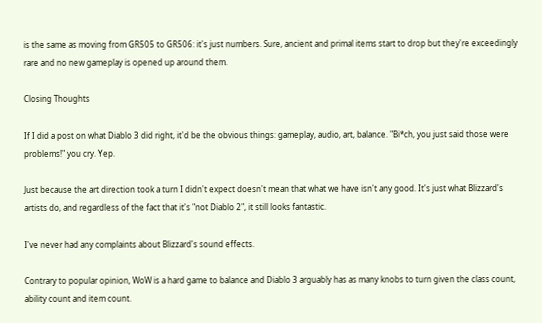is the same as moving from GR505 to GR506: it's just numbers. Sure, ancient and primal items start to drop but they're exceedingly rare and no new gameplay is opened up around them.

Closing Thoughts

If I did a post on what Diablo 3 did right, it'd be the obvious things: gameplay, audio, art, balance. "Bi*ch, you just said those were problems!" you cry. Yep.

Just because the art direction took a turn I didn't expect doesn't mean that what we have isn't any good. It's just what Blizzard's artists do, and regardless of the fact that it's "not Diablo 2", it still looks fantastic.

I've never had any complaints about Blizzard's sound effects.

Contrary to popular opinion, WoW is a hard game to balance and Diablo 3 arguably has as many knobs to turn given the class count, ability count and item count.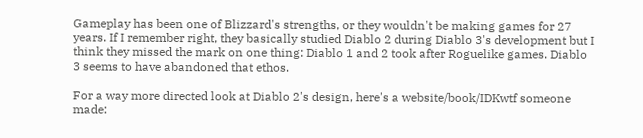Gameplay has been one of Blizzard's strengths, or they wouldn't be making games for 27 years. If I remember right, they basically studied Diablo 2 during Diablo 3's development but I think they missed the mark on one thing: Diablo 1 and 2 took after Roguelike games. Diablo 3 seems to have abandoned that ethos.

For a way more directed look at Diablo 2's design, here's a website/book/IDKwtf someone made: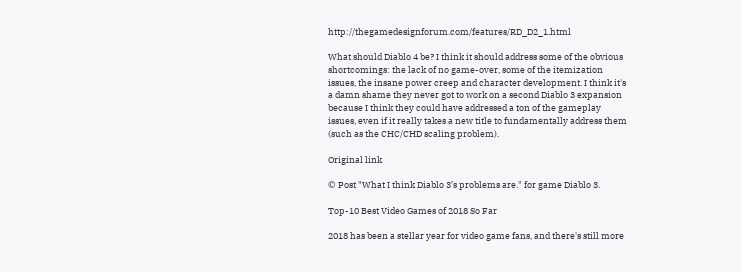http://thegamedesignforum.com/features/RD_D2_1.html

What should Diablo 4 be? I think it should address some of the obvious shortcomings: the lack of no game-over, some of the itemization issues, the insane power creep and character development. I think it's a damn shame they never got to work on a second Diablo 3 expansion because I think they could have addressed a ton of the gameplay issues, even if it really takes a new title to fundamentally address them (such as the CHC/CHD scaling problem).

Original link

© Post "What I think Diablo 3’s problems are." for game Diablo 3.

Top-10 Best Video Games of 2018 So Far

2018 has been a stellar year for video game fans, and there's still more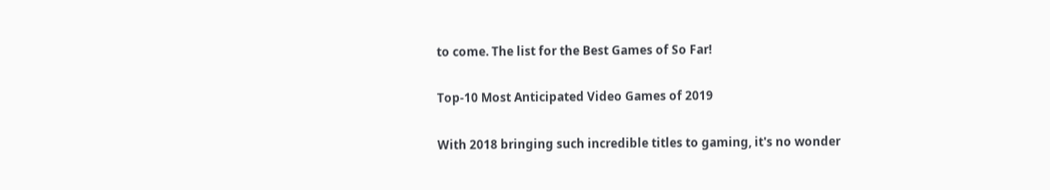to come. The list for the Best Games of So Far!

Top-10 Most Anticipated Video Games of 2019

With 2018 bringing such incredible titles to gaming, it's no wonder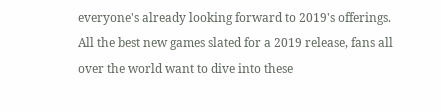everyone's already looking forward to 2019's offerings. All the best new games slated for a 2019 release, fans all over the world want to dive into these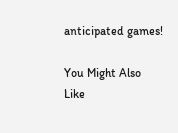anticipated games!

You Might Also Like